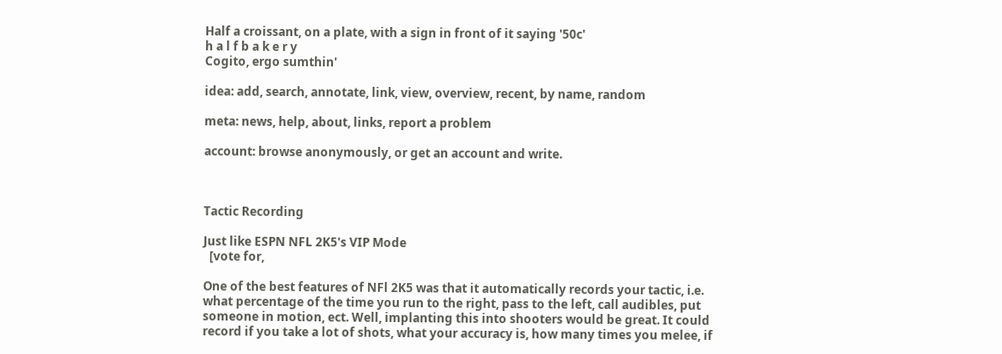Half a croissant, on a plate, with a sign in front of it saying '50c'
h a l f b a k e r y
Cogito, ergo sumthin'

idea: add, search, annotate, link, view, overview, recent, by name, random

meta: news, help, about, links, report a problem

account: browse anonymously, or get an account and write.



Tactic Recording

Just like ESPN NFL 2K5's VIP Mode
  [vote for,

One of the best features of NFl 2K5 was that it automatically records your tactic, i.e. what percentage of the time you run to the right, pass to the left, call audibles, put someone in motion, ect. Well, implanting this into shooters would be great. It could record if you take a lot of shots, what your accuracy is, how many times you melee, if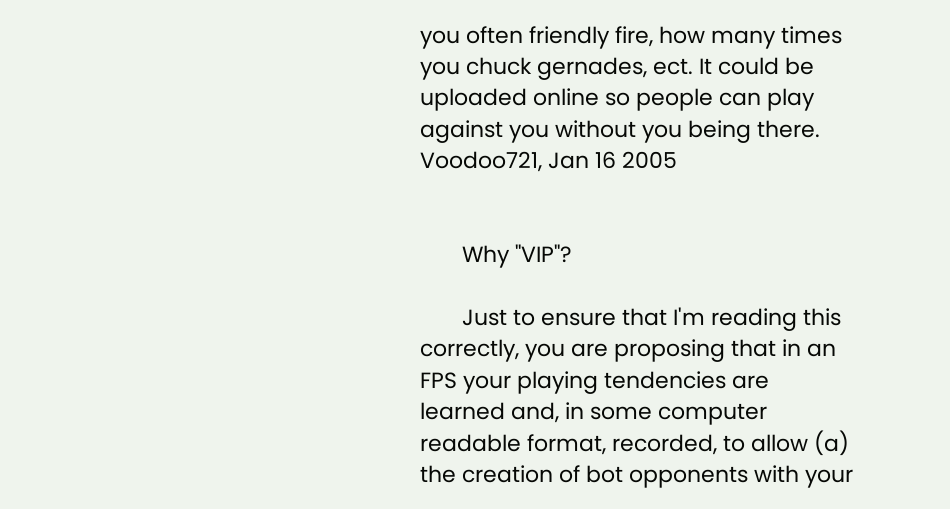you often friendly fire, how many times you chuck gernades, ect. It could be uploaded online so people can play against you without you being there.
Voodoo721, Jan 16 2005


       Why "VIP"?

       Just to ensure that I'm reading this correctly, you are proposing that in an FPS your playing tendencies are learned and, in some computer readable format, recorded, to allow (a) the creation of bot opponents with your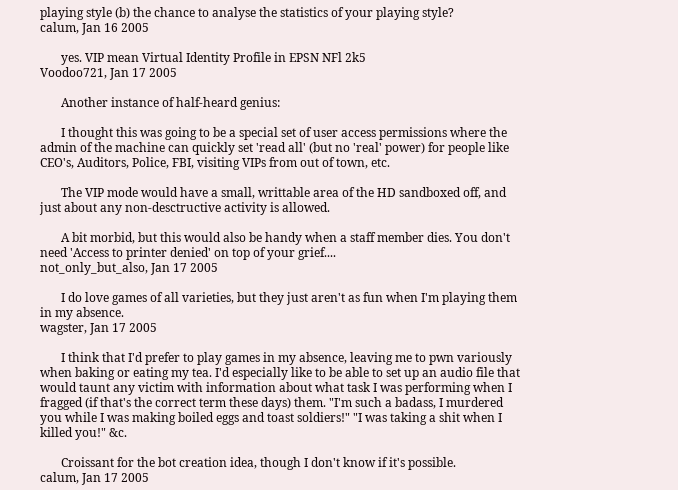playing style (b) the chance to analyse the statistics of your playing style?
calum, Jan 16 2005

       yes. VIP mean Virtual Identity Profile in EPSN NFl 2k5
Voodoo721, Jan 17 2005

       Another instance of half-heard genius:

       I thought this was going to be a special set of user access permissions where the admin of the machine can quickly set 'read all' (but no 'real' power) for people like CEO's, Auditors, Police, FBI, visiting VIPs from out of town, etc.

       The VIP mode would have a small, writtable area of the HD sandboxed off, and just about any non-desctructive activity is allowed.

       A bit morbid, but this would also be handy when a staff member dies. You don't need 'Access to printer denied' on top of your grief....
not_only_but_also, Jan 17 2005

       I do love games of all varieties, but they just aren't as fun when I'm playing them in my absence.
wagster, Jan 17 2005

       I think that I'd prefer to play games in my absence, leaving me to pwn variously when baking or eating my tea. I'd especially like to be able to set up an audio file that would taunt any victim with information about what task I was performing when I fragged (if that's the correct term these days) them. "I'm such a badass, I murdered you while I was making boiled eggs and toast soldiers!" "I was taking a shit when I killed you!" &c.

       Croissant for the bot creation idea, though I don't know if it's possible.
calum, Jan 17 2005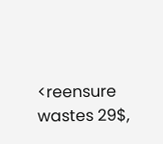<reensure wastes 29$,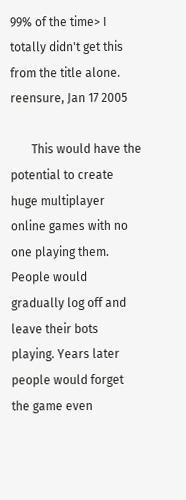99% of the time> I totally didn't get this from the title alone.
reensure, Jan 17 2005

       This would have the potential to create huge multiplayer online games with no one playing them. People would gradually log off and leave their bots playing. Years later people would forget the game even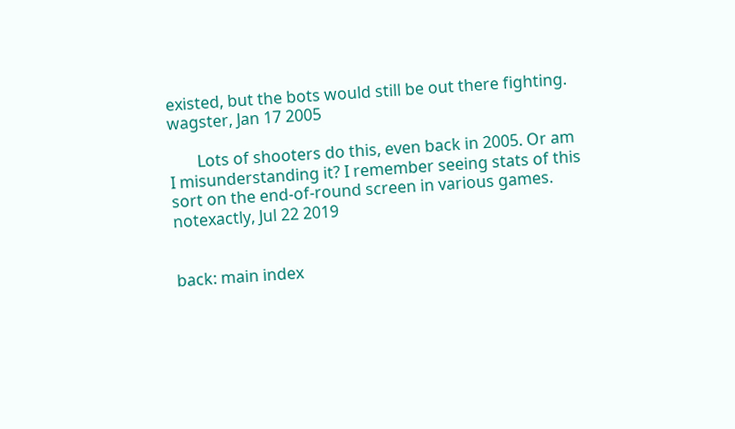existed, but the bots would still be out there fighting.
wagster, Jan 17 2005

       Lots of shooters do this, even back in 2005. Or am I misunderstanding it? I remember seeing stats of this sort on the end-of-round screen in various games.
notexactly, Jul 22 2019


back: main index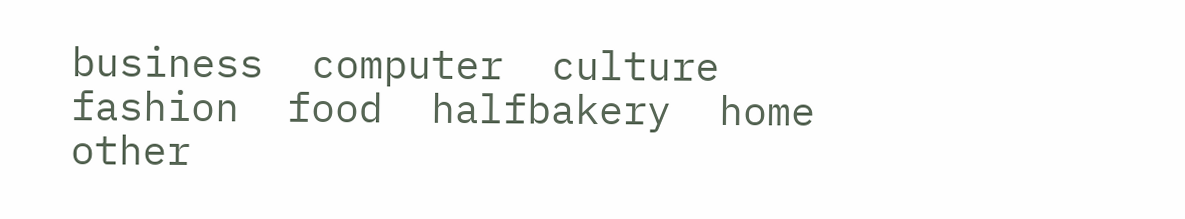business  computer  culture  fashion  food  halfbakery  home  other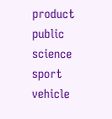product  public  science  sport  vehicle